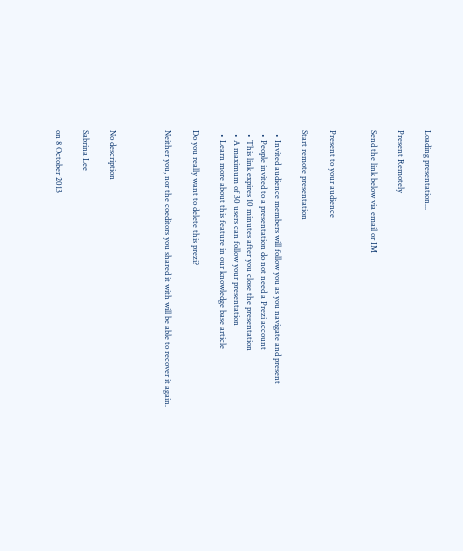Loading presentation...

Present Remotely

Send the link below via email or IM


Present to your audience

Start remote presentation

  • Invited audience members will follow you as you navigate and present
  • People invited to a presentation do not need a Prezi account
  • This link expires 10 minutes after you close the presentation
  • A maximum of 30 users can follow your presentation
  • Learn more about this feature in our knowledge base article

Do you really want to delete this prezi?

Neither you, nor the coeditors you shared it with will be able to recover it again.



No description

Sabrina Lee

on 8 October 2013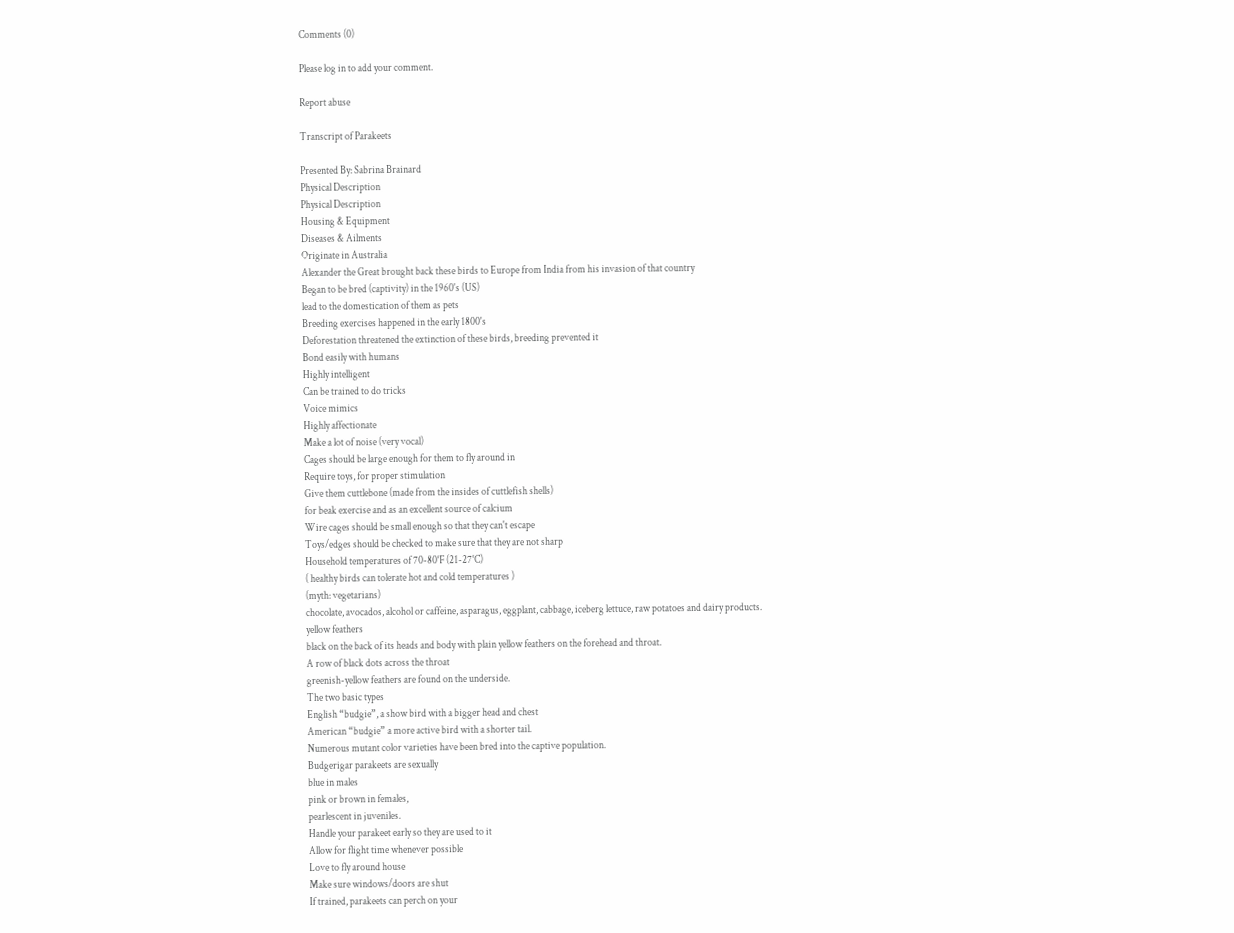Comments (0)

Please log in to add your comment.

Report abuse

Transcript of Parakeets

Presented By: Sabrina Brainard
Physical Description
Physical Description
Housing & Equipment
Diseases & Ailments
Originate in Australia
Alexander the Great brought back these birds to Europe from India from his invasion of that country
Began to be bred (captivity) in the 1960's (US)
lead to the domestication of them as pets
Breeding exercises happened in the early 1800's
Deforestation threatened the extinction of these birds, breeding prevented it
Bond easily with humans
Highly intelligent
Can be trained to do tricks
Voice mimics
Highly affectionate
Make a lot of noise (very vocal)
Cages should be large enough for them to fly around in
Require toys, for proper stimulation
Give them cuttlebone (made from the insides of cuttlefish shells)
for beak exercise and as an excellent source of calcium
Wire cages should be small enough so that they can't escape
Toys/edges should be checked to make sure that they are not sharp
Household temperatures of 70-80°F (21-27°C)
( healthy birds can tolerate hot and cold temperatures )
(myth: vegetarians)
chocolate, avocados, alcohol or caffeine, asparagus, eggplant, cabbage, iceberg lettuce, raw potatoes and dairy products.
yellow feathers
black on the back of its heads and body with plain yellow feathers on the forehead and throat.
A row of black dots across the throat
greenish-yellow feathers are found on the underside.
The two basic types
English “budgie”, a show bird with a bigger head and chest
American “budgie” a more active bird with a shorter tail.
Numerous mutant color varieties have been bred into the captive population.
Budgerigar parakeets are sexually
blue in males
pink or brown in females,
pearlescent in juveniles.
Handle your parakeet early so they are used to it
Allow for flight time whenever possible
Love to fly around house
Make sure windows/doors are shut
If trained, parakeets can perch on your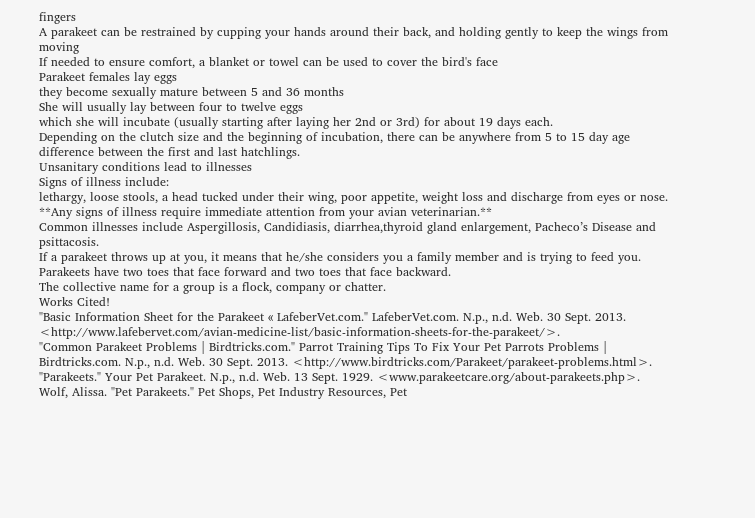fingers
A parakeet can be restrained by cupping your hands around their back, and holding gently to keep the wings from moving
If needed to ensure comfort, a blanket or towel can be used to cover the bird's face
Parakeet females lay eggs
they become sexually mature between 5 and 36 months
She will usually lay between four to twelve eggs
which she will incubate (usually starting after laying her 2nd or 3rd) for about 19 days each.
Depending on the clutch size and the beginning of incubation, there can be anywhere from 5 to 15 day age difference between the first and last hatchlings.
Unsanitary conditions lead to illnesses
Signs of illness include:
lethargy, loose stools, a head tucked under their wing, poor appetite, weight loss and discharge from eyes or nose.
**Any signs of illness require immediate attention from your avian veterinarian.**
Common illnesses include Aspergillosis, Candidiasis, diarrhea,thyroid gland enlargement, Pacheco’s Disease and psittacosis.
If a parakeet throws up at you, it means that he/she considers you a family member and is trying to feed you.
Parakeets have two toes that face forward and two toes that face backward.
The collective name for a group is a flock, company or chatter.
Works Cited!
"Basic Information Sheet for the Parakeet « LafeberVet.com." LafeberVet.com. N.p., n.d. Web. 30 Sept. 2013. <http://www.lafebervet.com/avian-medicine-list/basic-information-sheets-for-the-parakeet/>.
"Common Parakeet Problems | Birdtricks.com." Parrot Training Tips To Fix Your Pet Parrots Problems | Birdtricks.com. N.p., n.d. Web. 30 Sept. 2013. <http://www.birdtricks.com/Parakeet/parakeet-problems.html>.
"Parakeets." Your Pet Parakeet. N.p., n.d. Web. 13 Sept. 1929. <www.parakeetcare.org/about-parakeets.php>.
Wolf, Alissa. "Pet Parakeets." Pet Shops, Pet Industry Resources, Pet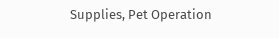Supplies, Pet Operation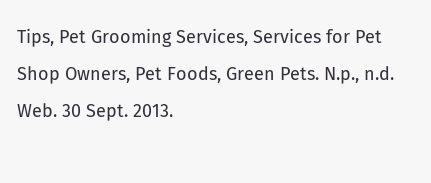Tips, Pet Grooming Services, Services for Pet Shop Owners, Pet Foods, Green Pets. N.p., n.d. Web. 30 Sept. 2013.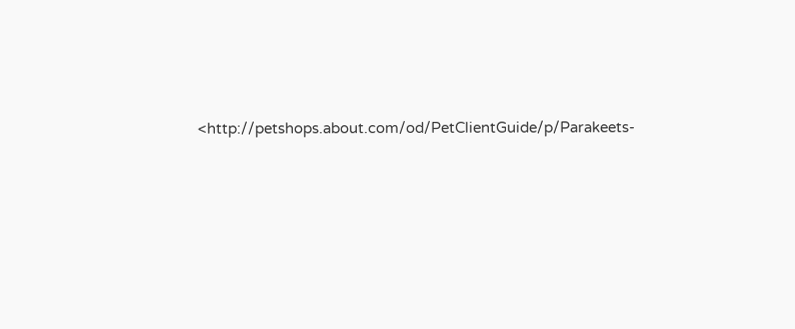<http://petshops.about.com/od/PetClientGuide/p/Parakeets-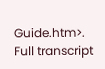Guide.htm>.
Full transcript